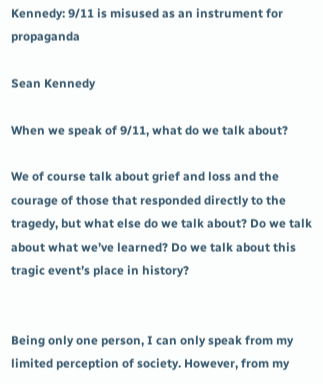Kennedy: 9/11 is misused as an instrument for propaganda

Sean Kennedy

When we speak of 9/11, what do we talk about?

We of course talk about grief and loss and the courage of those that responded directly to the tragedy, but what else do we talk about? Do we talk about what we’ve learned? Do we talk about this tragic event’s place in history?


Being only one person, I can only speak from my limited perception of society. However, from my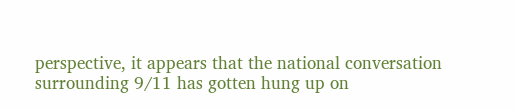perspective, it appears that the national conversation surrounding 9/11 has gotten hung up on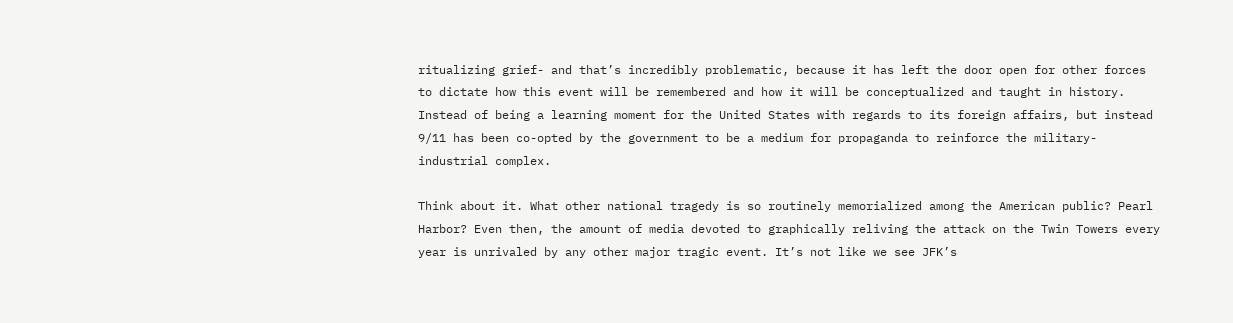ritualizing grief- and that’s incredibly problematic, because it has left the door open for other forces to dictate how this event will be remembered and how it will be conceptualized and taught in history. Instead of being a learning moment for the United States with regards to its foreign affairs, but instead 9/11 has been co-opted by the government to be a medium for propaganda to reinforce the military-industrial complex.

Think about it. What other national tragedy is so routinely memorialized among the American public? Pearl Harbor? Even then, the amount of media devoted to graphically reliving the attack on the Twin Towers every year is unrivaled by any other major tragic event. It’s not like we see JFK’s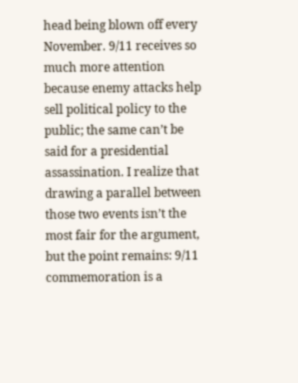head being blown off every November. 9/11 receives so much more attention because enemy attacks help sell political policy to the public; the same can’t be said for a presidential assassination. I realize that drawing a parallel between those two events isn’t the most fair for the argument, but the point remains: 9/11 commemoration is a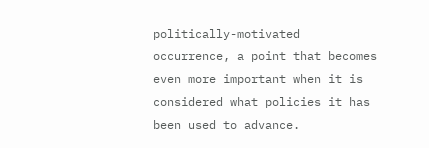politically-motivated occurrence, a point that becomes even more important when it is considered what policies it has been used to advance.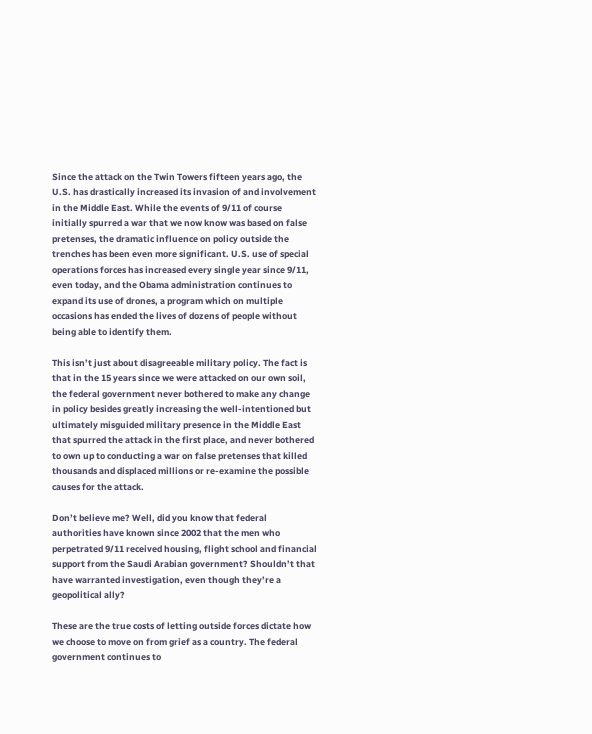Since the attack on the Twin Towers fifteen years ago, the U.S. has drastically increased its invasion of and involvement in the Middle East. While the events of 9/11 of course initially spurred a war that we now know was based on false pretenses, the dramatic influence on policy outside the trenches has been even more significant. U.S. use of special operations forces has increased every single year since 9/11, even today, and the Obama administration continues to expand its use of drones, a program which on multiple occasions has ended the lives of dozens of people without being able to identify them.

This isn’t just about disagreeable military policy. The fact is that in the 15 years since we were attacked on our own soil, the federal government never bothered to make any change in policy besides greatly increasing the well-intentioned but ultimately misguided military presence in the Middle East that spurred the attack in the first place, and never bothered to own up to conducting a war on false pretenses that killed thousands and displaced millions or re-examine the possible causes for the attack.

Don’t believe me? Well, did you know that federal authorities have known since 2002 that the men who perpetrated 9/11 received housing, flight school and financial support from the Saudi Arabian government? Shouldn’t that have warranted investigation, even though they’re a geopolitical ally?

These are the true costs of letting outside forces dictate how we choose to move on from grief as a country. The federal government continues to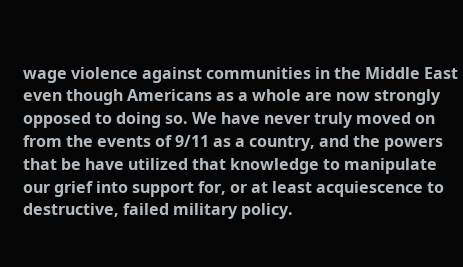wage violence against communities in the Middle East even though Americans as a whole are now strongly opposed to doing so. We have never truly moved on from the events of 9/11 as a country, and the powers that be have utilized that knowledge to manipulate our grief into support for, or at least acquiescence to destructive, failed military policy.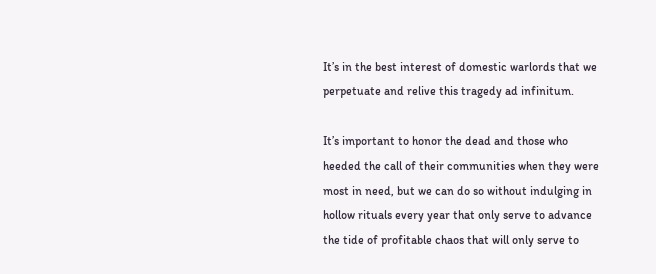It’s in the best interest of domestic warlords that we perpetuate and relive this tragedy ad infinitum.

It’s important to honor the dead and those who heeded the call of their communities when they were most in need, but we can do so without indulging in hollow rituals every year that only serve to advance the tide of profitable chaos that will only serve to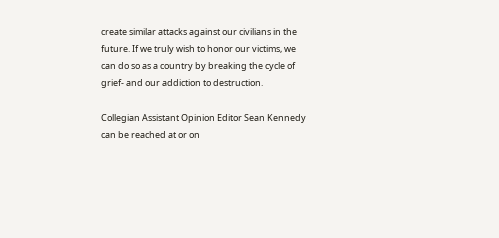create similar attacks against our civilians in the future. If we truly wish to honor our victims, we can do so as a country by breaking the cycle of grief- and our addiction to destruction.

Collegian Assistant Opinion Editor Sean Kennedy can be reached at or on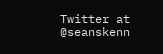Twitter at @seanskenn